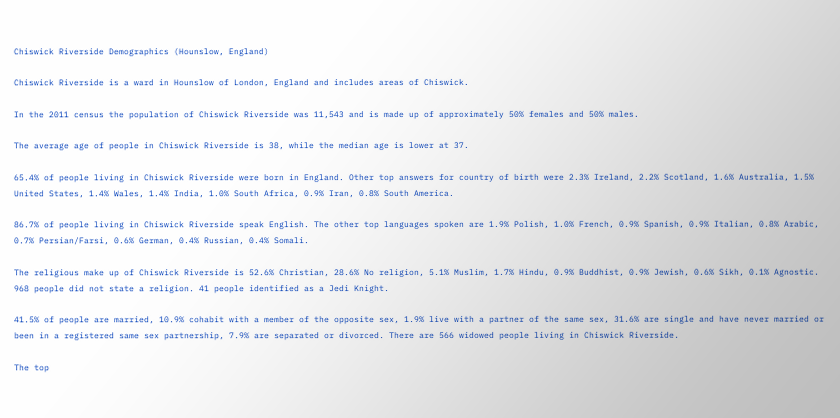Chiswick Riverside Demographics (Hounslow, England)

Chiswick Riverside is a ward in Hounslow of London, England and includes areas of Chiswick.

In the 2011 census the population of Chiswick Riverside was 11,543 and is made up of approximately 50% females and 50% males.

The average age of people in Chiswick Riverside is 38, while the median age is lower at 37.

65.4% of people living in Chiswick Riverside were born in England. Other top answers for country of birth were 2.3% Ireland, 2.2% Scotland, 1.6% Australia, 1.5% United States, 1.4% Wales, 1.4% India, 1.0% South Africa, 0.9% Iran, 0.8% South America.

86.7% of people living in Chiswick Riverside speak English. The other top languages spoken are 1.9% Polish, 1.0% French, 0.9% Spanish, 0.9% Italian, 0.8% Arabic, 0.7% Persian/Farsi, 0.6% German, 0.4% Russian, 0.4% Somali.

The religious make up of Chiswick Riverside is 52.6% Christian, 28.6% No religion, 5.1% Muslim, 1.7% Hindu, 0.9% Buddhist, 0.9% Jewish, 0.6% Sikh, 0.1% Agnostic. 968 people did not state a religion. 41 people identified as a Jedi Knight.

41.5% of people are married, 10.9% cohabit with a member of the opposite sex, 1.9% live with a partner of the same sex, 31.6% are single and have never married or been in a registered same sex partnership, 7.9% are separated or divorced. There are 566 widowed people living in Chiswick Riverside.

The top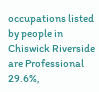occupations listed by people in Chiswick Riverside are Professional 29.6%,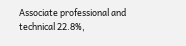Associate professional and technical 22.8%,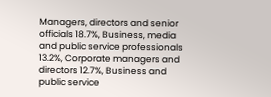Managers, directors and senior officials 18.7%, Business, media and public service professionals 13.2%, Corporate managers and directors 12.7%, Business and public service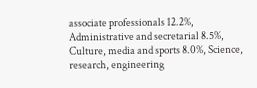associate professionals 12.2%, Administrative and secretarial 8.5%, Culture, media and sports 8.0%, Science, research, engineering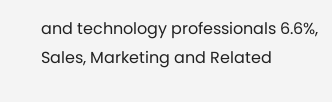and technology professionals 6.6%, Sales, Marketing and Related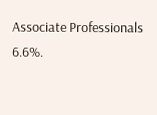Associate Professionals 6.6%.